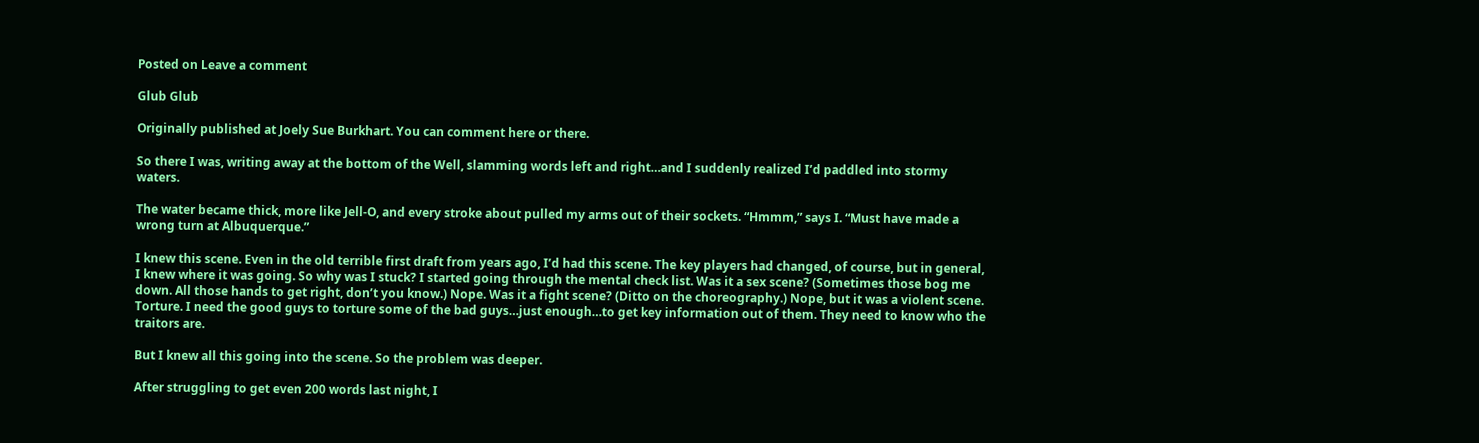Posted on Leave a comment

Glub Glub

Originally published at Joely Sue Burkhart. You can comment here or there.

So there I was, writing away at the bottom of the Well, slamming words left and right…and I suddenly realized I’d paddled into stormy waters.

The water became thick, more like Jell-O, and every stroke about pulled my arms out of their sockets. “Hmmm,” says I. “Must have made a wrong turn at Albuquerque.”

I knew this scene. Even in the old terrible first draft from years ago, I’d had this scene. The key players had changed, of course, but in general, I knew where it was going. So why was I stuck? I started going through the mental check list. Was it a sex scene? (Sometimes those bog me down. All those hands to get right, don’t you know.) Nope. Was it a fight scene? (Ditto on the choreography.) Nope, but it was a violent scene. Torture. I need the good guys to torture some of the bad guys…just enough…to get key information out of them. They need to know who the traitors are.

But I knew all this going into the scene. So the problem was deeper.

After struggling to get even 200 words last night, I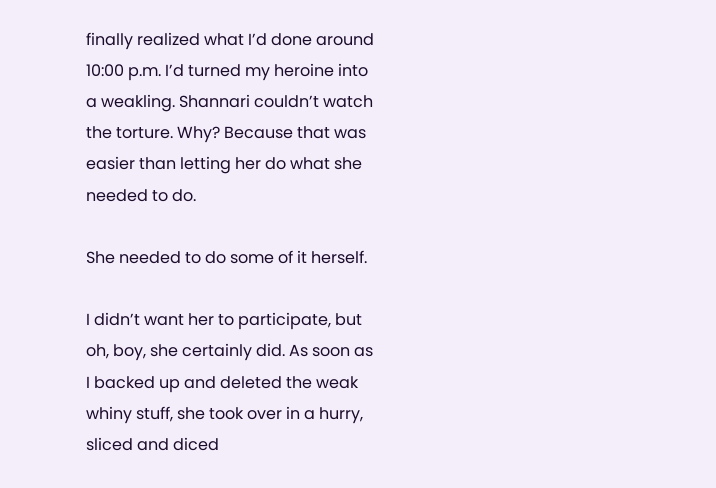finally realized what I’d done around 10:00 p.m. I’d turned my heroine into a weakling. Shannari couldn’t watch the torture. Why? Because that was easier than letting her do what she needed to do.

She needed to do some of it herself.

I didn’t want her to participate, but oh, boy, she certainly did. As soon as I backed up and deleted the weak whiny stuff, she took over in a hurry, sliced and diced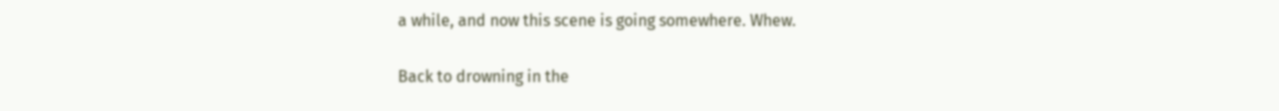a while, and now this scene is going somewhere. Whew.

Back to drowning in the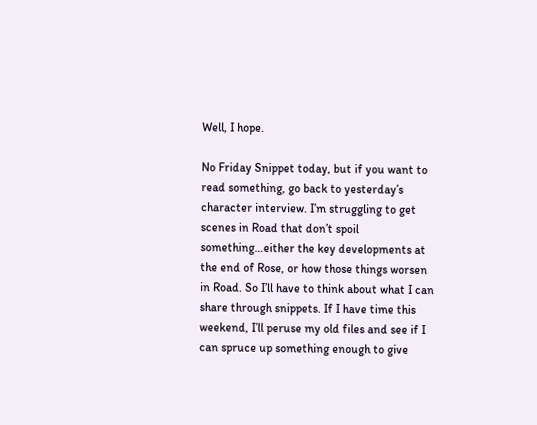Well, I hope.

No Friday Snippet today, but if you want to read something, go back to yesterday’s character interview. I’m struggling to get scenes in Road that don’t spoil something…either the key developments at the end of Rose, or how those things worsen in Road. So I’ll have to think about what I can share through snippets. If I have time this weekend, I’ll peruse my old files and see if I can spruce up something enough to give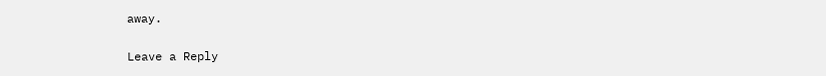away.

Leave a Reply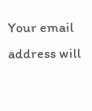Your email address will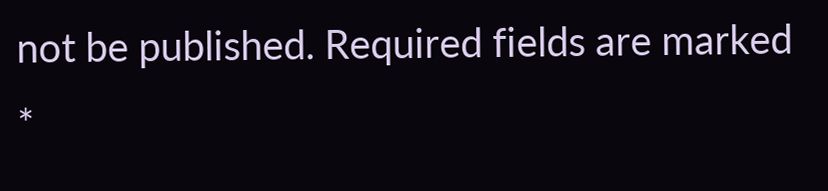not be published. Required fields are marked *